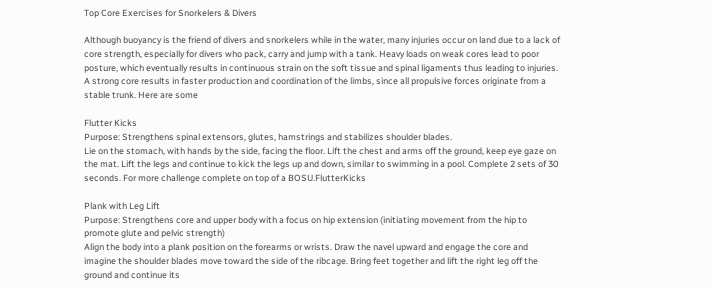Top Core Exercises for Snorkelers & Divers

Although buoyancy is the friend of divers and snorkelers while in the water, many injuries occur on land due to a lack of core strength, especially for divers who pack, carry and jump with a tank. Heavy loads on weak cores lead to poor posture, which eventually results in continuous strain on the soft tissue and spinal ligaments thus leading to injuries. A strong core results in faster production and coordination of the limbs, since all propulsive forces originate from a stable trunk. Here are some

Flutter Kicks
Purpose: Strengthens spinal extensors, glutes, hamstrings and stabilizes shoulder blades.
Lie on the stomach, with hands by the side, facing the floor. Lift the chest and arms off the ground, keep eye gaze on the mat. Lift the legs and continue to kick the legs up and down, similar to swimming in a pool. Complete 2 sets of 30 seconds. For more challenge complete on top of a BOSU.FlutterKicks

Plank with Leg Lift
Purpose: Strengthens core and upper body with a focus on hip extension (initiating movement from the hip to promote glute and pelvic strength)
Align the body into a plank position on the forearms or wrists. Draw the navel upward and engage the core and imagine the shoulder blades move toward the side of the ribcage. Bring feet together and lift the right leg off the ground and continue its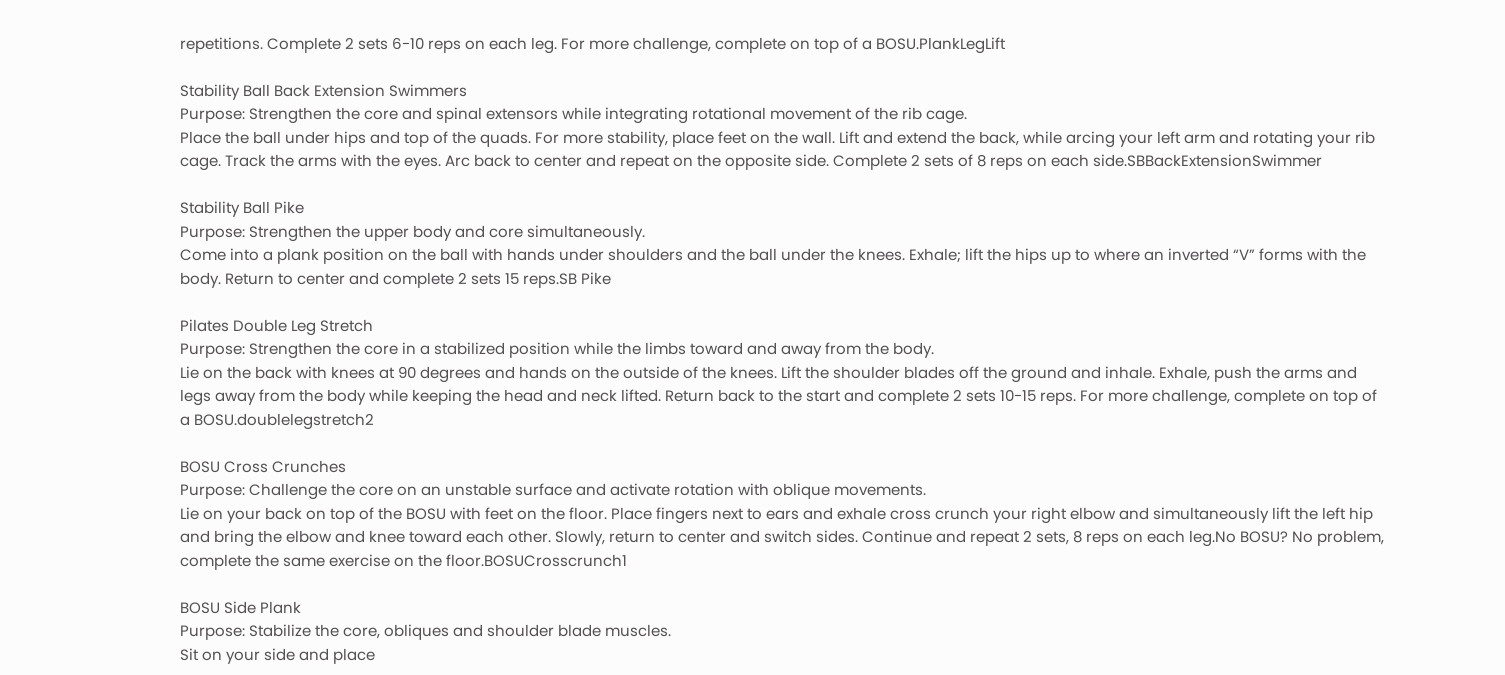repetitions. Complete 2 sets 6-10 reps on each leg. For more challenge, complete on top of a BOSU.PlankLegLift

Stability Ball Back Extension Swimmers
Purpose: Strengthen the core and spinal extensors while integrating rotational movement of the rib cage.
Place the ball under hips and top of the quads. For more stability, place feet on the wall. Lift and extend the back, while arcing your left arm and rotating your rib cage. Track the arms with the eyes. Arc back to center and repeat on the opposite side. Complete 2 sets of 8 reps on each side.SBBackExtensionSwimmer

Stability Ball Pike
Purpose: Strengthen the upper body and core simultaneously.
Come into a plank position on the ball with hands under shoulders and the ball under the knees. Exhale; lift the hips up to where an inverted “V” forms with the body. Return to center and complete 2 sets 15 reps.SB Pike

Pilates Double Leg Stretch
Purpose: Strengthen the core in a stabilized position while the limbs toward and away from the body.
Lie on the back with knees at 90 degrees and hands on the outside of the knees. Lift the shoulder blades off the ground and inhale. Exhale, push the arms and legs away from the body while keeping the head and neck lifted. Return back to the start and complete 2 sets 10-15 reps. For more challenge, complete on top of a BOSU.doublelegstretch2

BOSU Cross Crunches
Purpose: Challenge the core on an unstable surface and activate rotation with oblique movements.
Lie on your back on top of the BOSU with feet on the floor. Place fingers next to ears and exhale cross crunch your right elbow and simultaneously lift the left hip and bring the elbow and knee toward each other. Slowly, return to center and switch sides. Continue and repeat 2 sets, 8 reps on each leg.No BOSU? No problem, complete the same exercise on the floor.BOSUCrosscrunch1

BOSU Side Plank
Purpose: Stabilize the core, obliques and shoulder blade muscles.
Sit on your side and place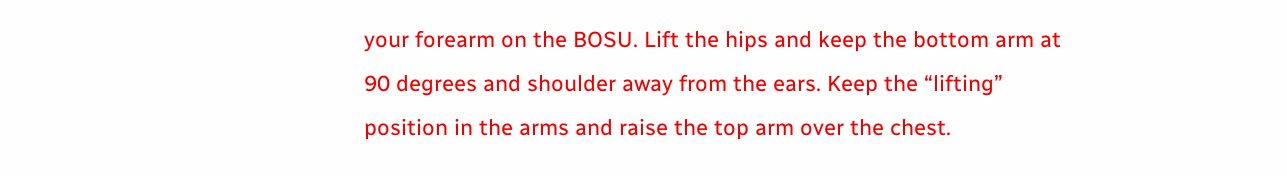your forearm on the BOSU. Lift the hips and keep the bottom arm at 90 degrees and shoulder away from the ears. Keep the “lifting” position in the arms and raise the top arm over the chest.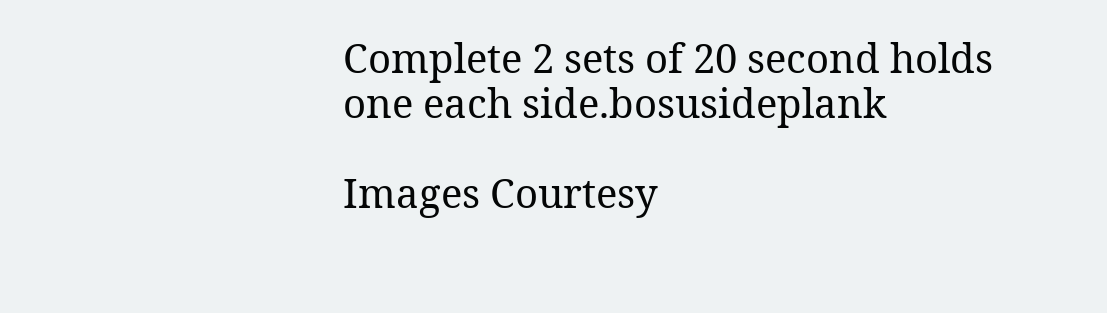Complete 2 sets of 20 second holds one each side.bosusideplank

Images Courtesy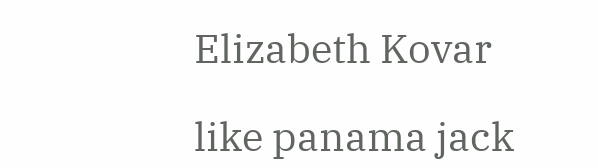Elizabeth Kovar

like panama jack